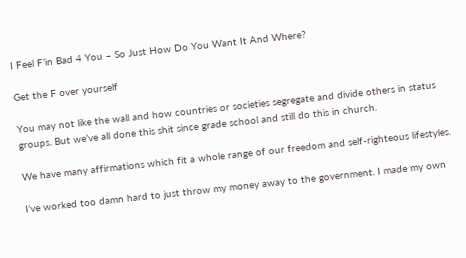I Feel F’in Bad 4 You – So Just How Do You Want It And Where?

Get the F over yourself

You may not like the wall and how countries or societies segregate and divide others in status groups. But we’ve all done this shit since grade school and still do this in church.

We have many affirmations which fit a whole range of our freedom and self-righteous lifestyles.

I’ve worked too damn hard to just throw my money away to the government. I made my own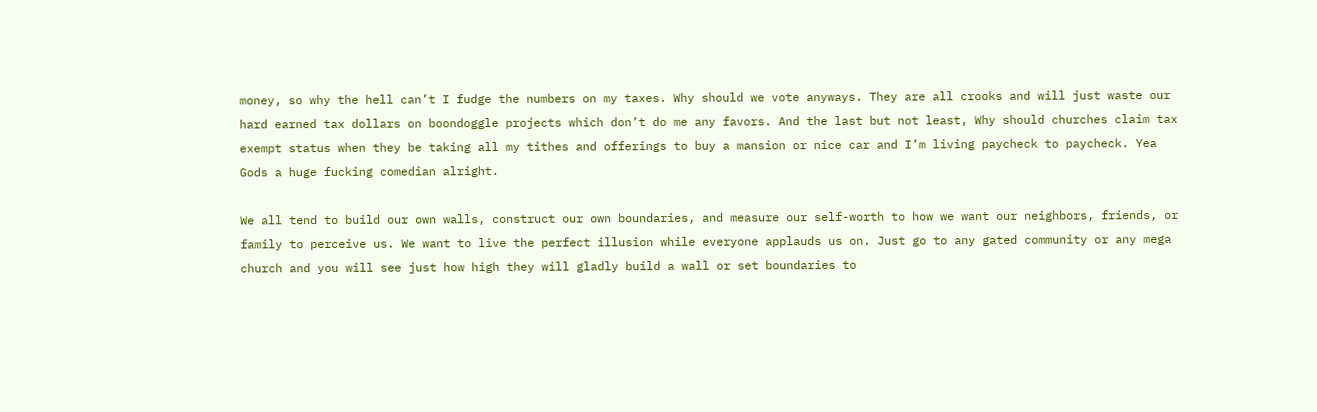money, so why the hell can’t I fudge the numbers on my taxes. Why should we vote anyways. They are all crooks and will just waste our hard earned tax dollars on boondoggle projects which don’t do me any favors. And the last but not least, Why should churches claim tax exempt status when they be taking all my tithes and offerings to buy a mansion or nice car and I’m living paycheck to paycheck. Yea Gods a huge fucking comedian alright.

We all tend to build our own walls, construct our own boundaries, and measure our self-worth to how we want our neighbors, friends, or family to perceive us. We want to live the perfect illusion while everyone applauds us on. Just go to any gated community or any mega church and you will see just how high they will gladly build a wall or set boundaries to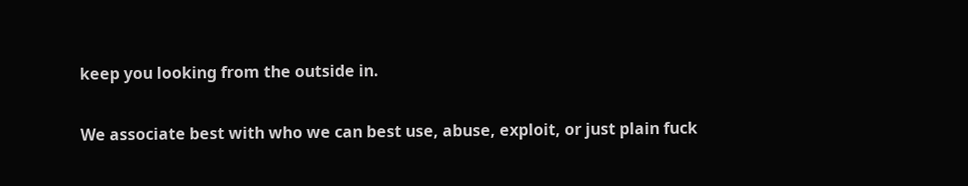keep you looking from the outside in.

We associate best with who we can best use, abuse, exploit, or just plain fuck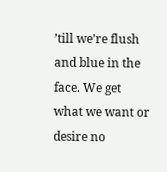’till we’re flush and blue in the face. We get what we want or desire no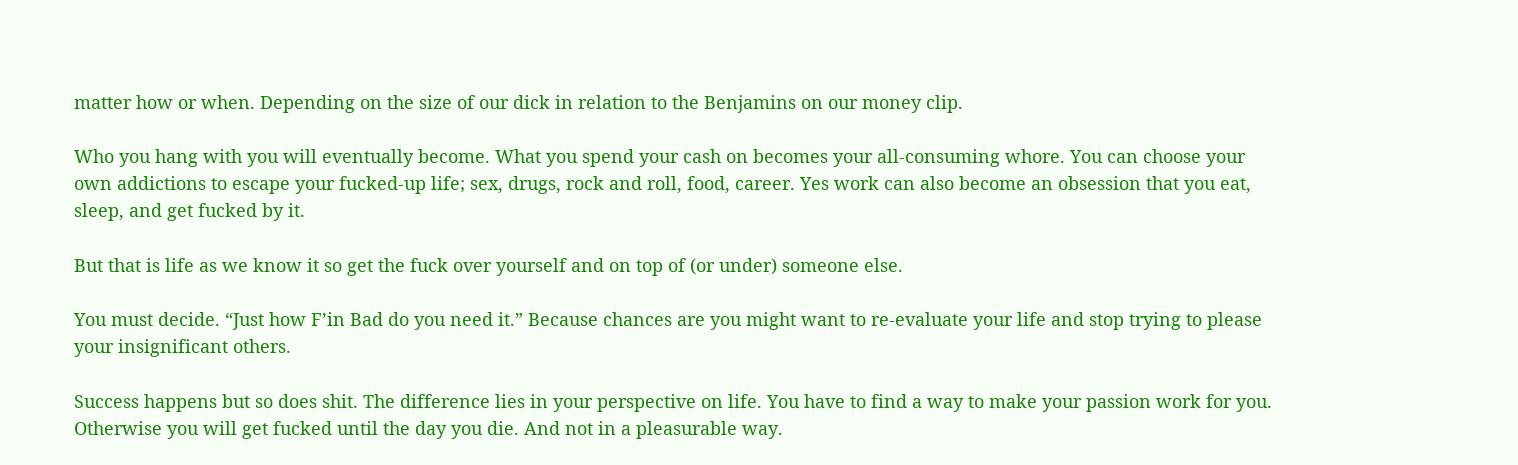matter how or when. Depending on the size of our dick in relation to the Benjamins on our money clip.

Who you hang with you will eventually become. What you spend your cash on becomes your all-consuming whore. You can choose your own addictions to escape your fucked-up life; sex, drugs, rock and roll, food, career. Yes work can also become an obsession that you eat, sleep, and get fucked by it.

But that is life as we know it so get the fuck over yourself and on top of (or under) someone else.

You must decide. “Just how F’in Bad do you need it.” Because chances are you might want to re-evaluate your life and stop trying to please your insignificant others.

Success happens but so does shit. The difference lies in your perspective on life. You have to find a way to make your passion work for you. Otherwise you will get fucked until the day you die. And not in a pleasurable way.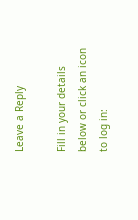Leave a Reply

Fill in your details below or click an icon to log in: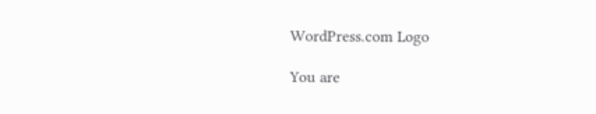WordPress.com Logo

You are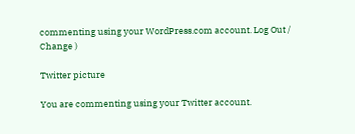commenting using your WordPress.com account. Log Out /  Change )

Twitter picture

You are commenting using your Twitter account.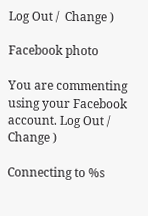Log Out /  Change )

Facebook photo

You are commenting using your Facebook account. Log Out /  Change )

Connecting to %s